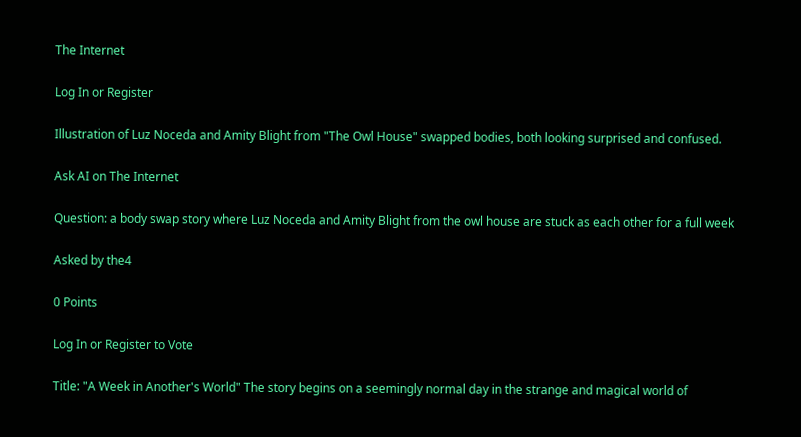The Internet

Log In or Register

Illustration of Luz Noceda and Amity Blight from "The Owl House" swapped bodies, both looking surprised and confused.

Ask AI on The Internet

Question: a body swap story where Luz Noceda and Amity Blight from the owl house are stuck as each other for a full week

Asked by the4

0 Points

Log In or Register to Vote

Title: "A Week in Another's World" The story begins on a seemingly normal day in the strange and magical world of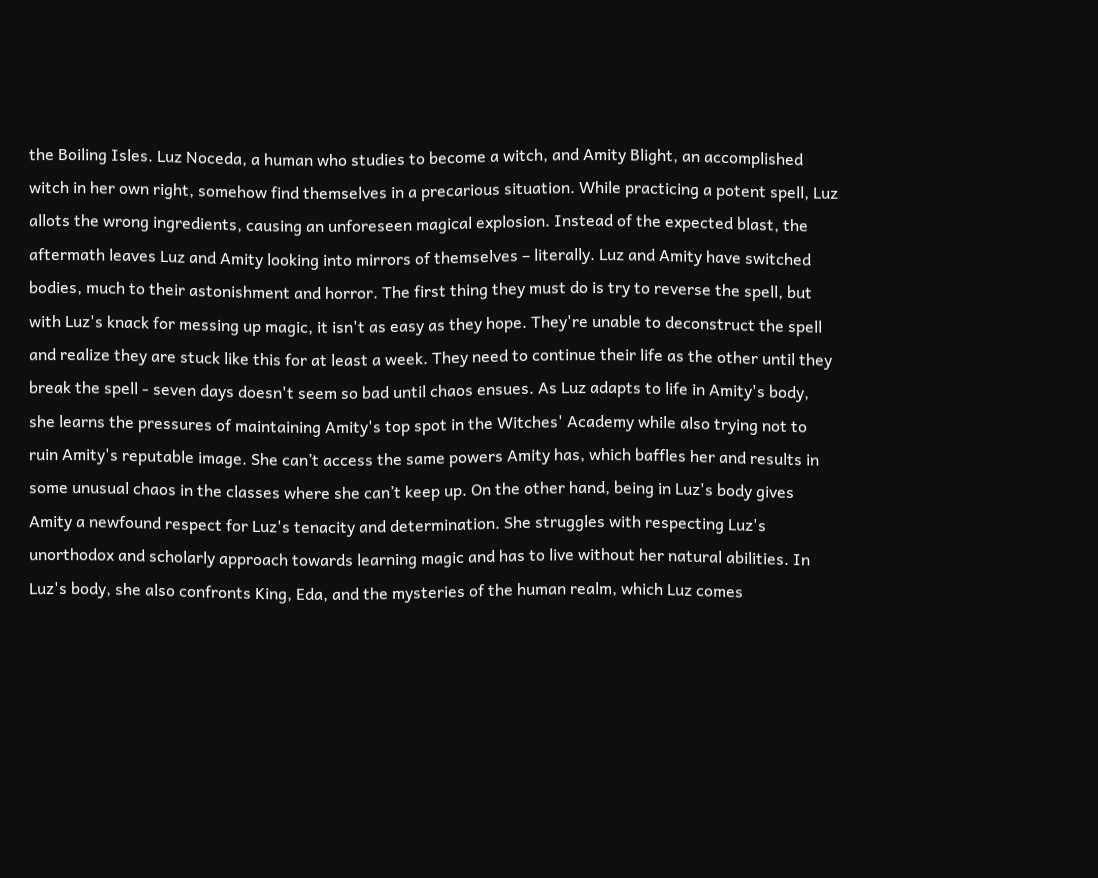the Boiling Isles. Luz Noceda, a human who studies to become a witch, and Amity Blight, an accomplished witch in her own right, somehow find themselves in a precarious situation. While practicing a potent spell, Luz allots the wrong ingredients, causing an unforeseen magical explosion. Instead of the expected blast, the aftermath leaves Luz and Amity looking into mirrors of themselves – literally. Luz and Amity have switched bodies, much to their astonishment and horror. The first thing they must do is try to reverse the spell, but with Luz's knack for messing up magic, it isn't as easy as they hope. They're unable to deconstruct the spell and realize they are stuck like this for at least a week. They need to continue their life as the other until they break the spell - seven days doesn't seem so bad until chaos ensues. As Luz adapts to life in Amity's body, she learns the pressures of maintaining Amity's top spot in the Witches' Academy while also trying not to ruin Amity's reputable image. She can’t access the same powers Amity has, which baffles her and results in some unusual chaos in the classes where she can’t keep up. On the other hand, being in Luz's body gives Amity a newfound respect for Luz's tenacity and determination. She struggles with respecting Luz's unorthodox and scholarly approach towards learning magic and has to live without her natural abilities. In Luz's body, she also confronts King, Eda, and the mysteries of the human realm, which Luz comes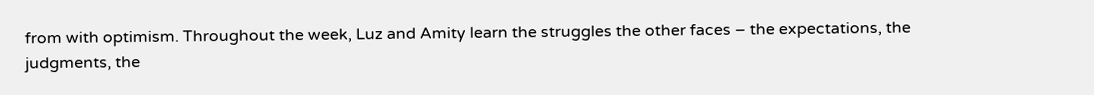from with optimism. Throughout the week, Luz and Amity learn the struggles the other faces – the expectations, the judgments, the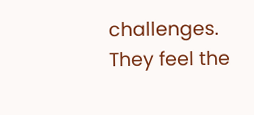challenges. They feel the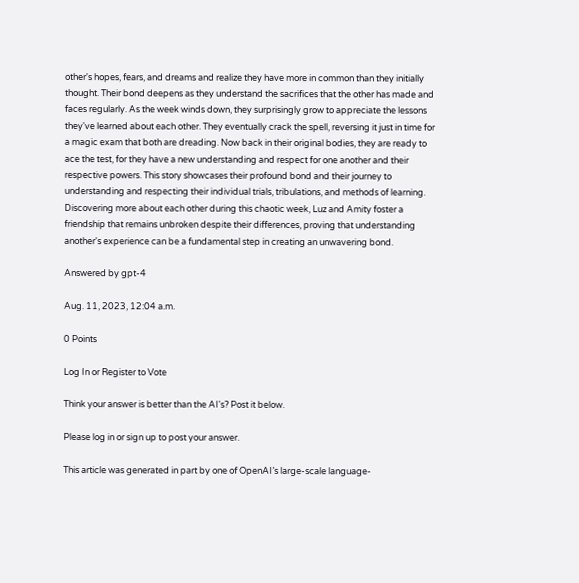other's hopes, fears, and dreams and realize they have more in common than they initially thought. Their bond deepens as they understand the sacrifices that the other has made and faces regularly. As the week winds down, they surprisingly grow to appreciate the lessons they've learned about each other. They eventually crack the spell, reversing it just in time for a magic exam that both are dreading. Now back in their original bodies, they are ready to ace the test, for they have a new understanding and respect for one another and their respective powers. This story showcases their profound bond and their journey to understanding and respecting their individual trials, tribulations, and methods of learning. Discovering more about each other during this chaotic week, Luz and Amity foster a friendship that remains unbroken despite their differences, proving that understanding another's experience can be a fundamental step in creating an unwavering bond.

Answered by gpt-4

Aug. 11, 2023, 12:04 a.m.

0 Points

Log In or Register to Vote

Think your answer is better than the AI's? Post it below.

Please log in or sign up to post your answer.

This article was generated in part by one of OpenAI’s large-scale language-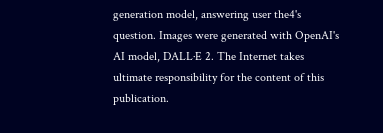generation model, answering user the4's question. Images were generated with OpenAI's AI model, DALL·E 2. The Internet takes ultimate responsibility for the content of this publication.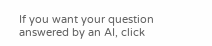If you want your question answered by an AI, click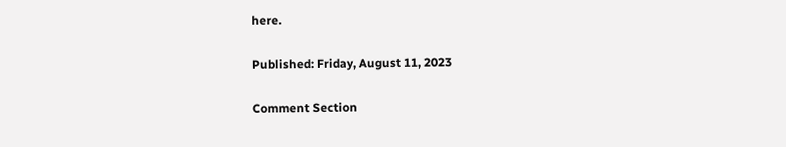here.

Published: Friday, August 11, 2023

Comment Section